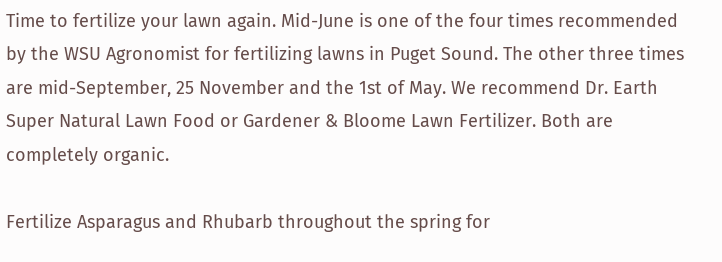Time to fertilize your lawn again. Mid-June is one of the four times recommended by the WSU Agronomist for fertilizing lawns in Puget Sound. The other three times are mid-September, 25 November and the 1st of May. We recommend Dr. Earth Super Natural Lawn Food or Gardener & Bloome Lawn Fertilizer. Both are completely organic.

Fertilize Asparagus and Rhubarb throughout the spring for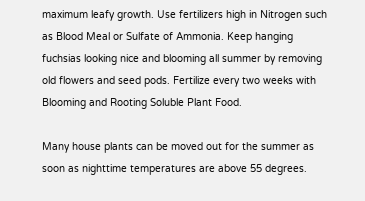maximum leafy growth. Use fertilizers high in Nitrogen such as Blood Meal or Sulfate of Ammonia. Keep hanging fuchsias looking nice and blooming all summer by removing old flowers and seed pods. Fertilize every two weeks with Blooming and Rooting Soluble Plant Food.

Many house plants can be moved out for the summer as soon as nighttime temperatures are above 55 degrees.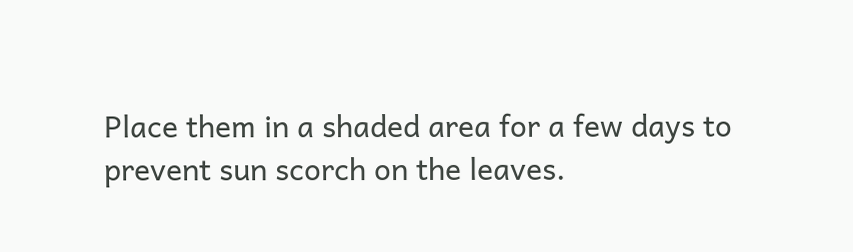Place them in a shaded area for a few days to prevent sun scorch on the leaves.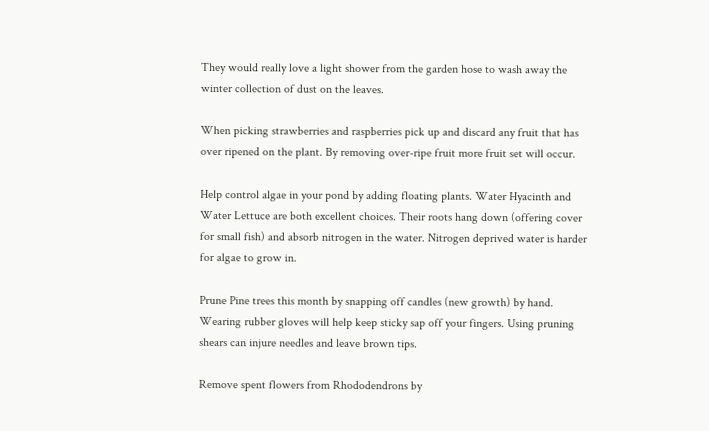They would really love a light shower from the garden hose to wash away the winter collection of dust on the leaves.

When picking strawberries and raspberries pick up and discard any fruit that has over ripened on the plant. By removing over-ripe fruit more fruit set will occur.

Help control algae in your pond by adding floating plants. Water Hyacinth and Water Lettuce are both excellent choices. Their roots hang down (offering cover for small fish) and absorb nitrogen in the water. Nitrogen deprived water is harder for algae to grow in.

Prune Pine trees this month by snapping off candles (new growth) by hand. Wearing rubber gloves will help keep sticky sap off your fingers. Using pruning shears can injure needles and leave brown tips.

Remove spent flowers from Rhododendrons by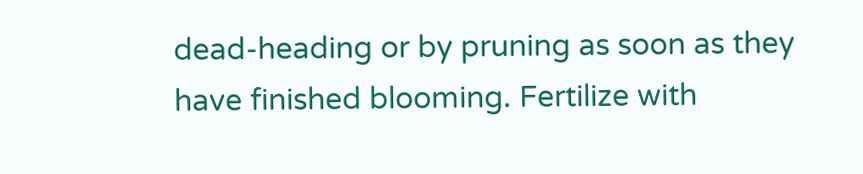dead-heading or by pruning as soon as they have finished blooming. Fertilize with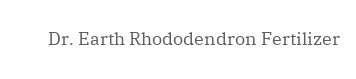Dr. Earth Rhododendron Fertilizer